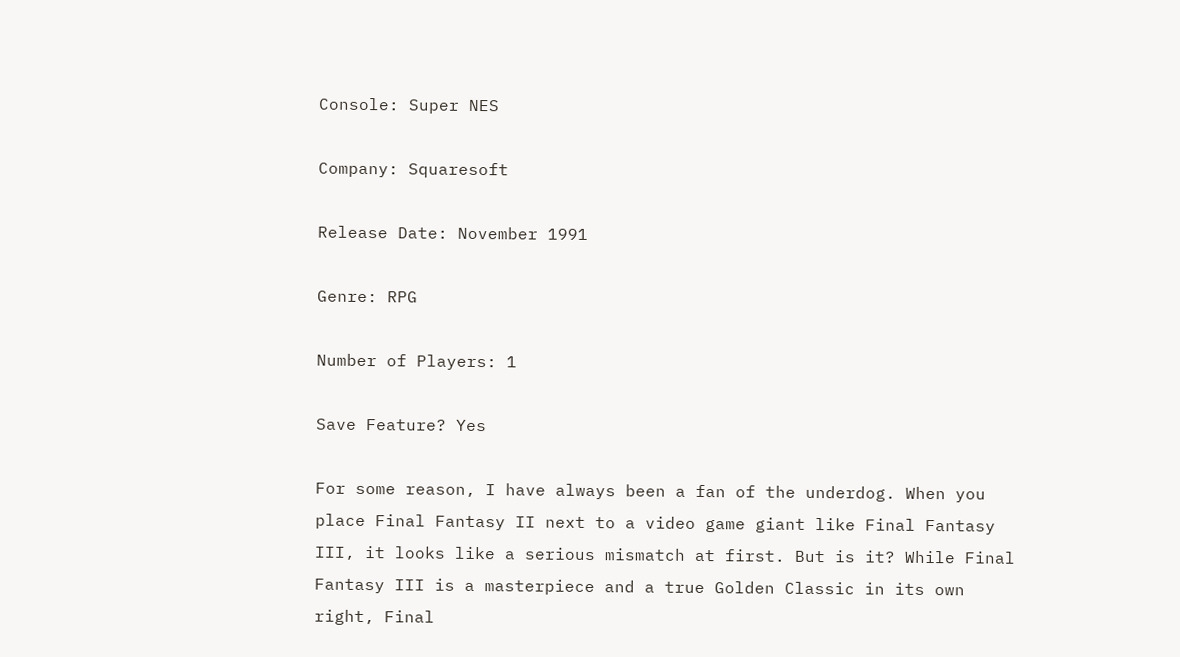Console: Super NES

Company: Squaresoft

Release Date: November 1991

Genre: RPG

Number of Players: 1

Save Feature? Yes

For some reason, I have always been a fan of the underdog. When you place Final Fantasy II next to a video game giant like Final Fantasy III, it looks like a serious mismatch at first. But is it? While Final Fantasy III is a masterpiece and a true Golden Classic in its own right, Final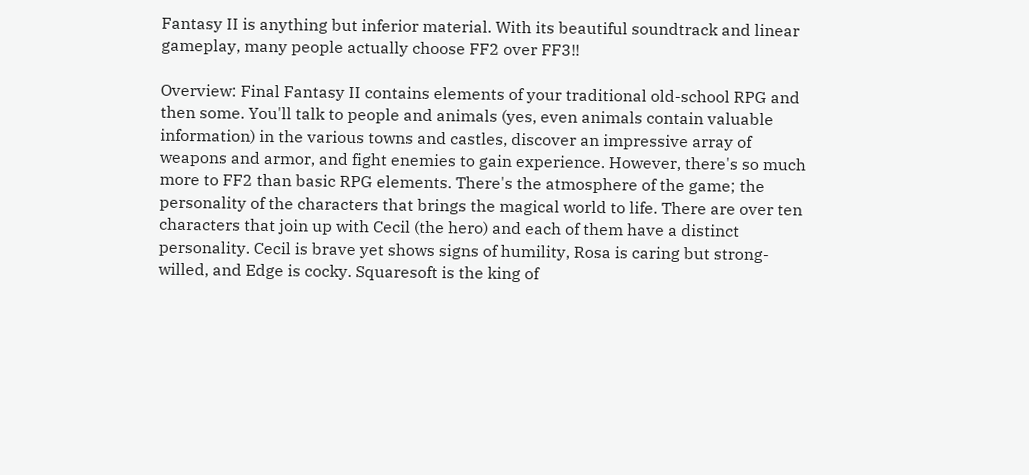Fantasy II is anything but inferior material. With its beautiful soundtrack and linear gameplay, many people actually choose FF2 over FF3!!

Overview: Final Fantasy II contains elements of your traditional old-school RPG and then some. You'll talk to people and animals (yes, even animals contain valuable information) in the various towns and castles, discover an impressive array of weapons and armor, and fight enemies to gain experience. However, there's so much more to FF2 than basic RPG elements. There's the atmosphere of the game; the personality of the characters that brings the magical world to life. There are over ten characters that join up with Cecil (the hero) and each of them have a distinct personality. Cecil is brave yet shows signs of humility, Rosa is caring but strong-willed, and Edge is cocky. Squaresoft is the king of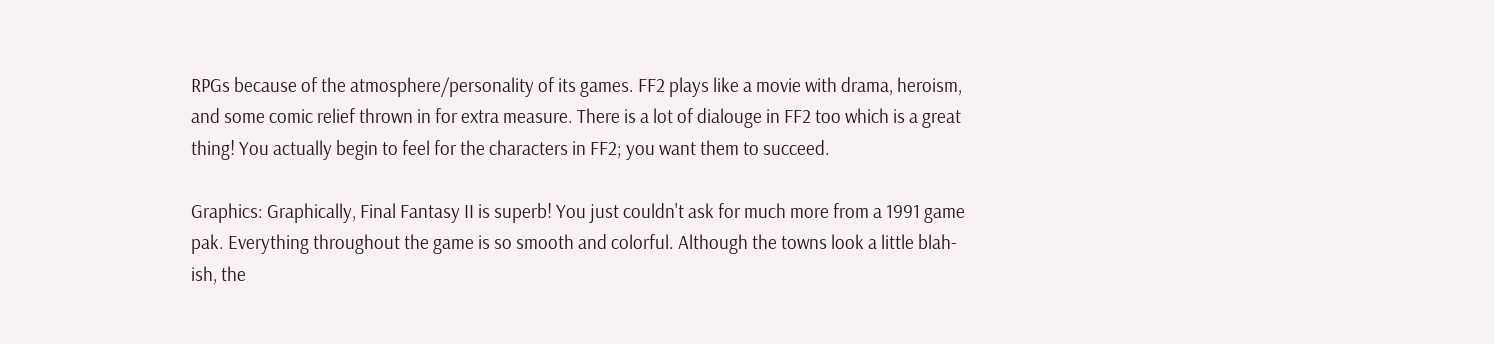RPGs because of the atmosphere/personality of its games. FF2 plays like a movie with drama, heroism, and some comic relief thrown in for extra measure. There is a lot of dialouge in FF2 too which is a great thing! You actually begin to feel for the characters in FF2; you want them to succeed.

Graphics: Graphically, Final Fantasy II is superb! You just couldn't ask for much more from a 1991 game pak. Everything throughout the game is so smooth and colorful. Although the towns look a little blah-ish, the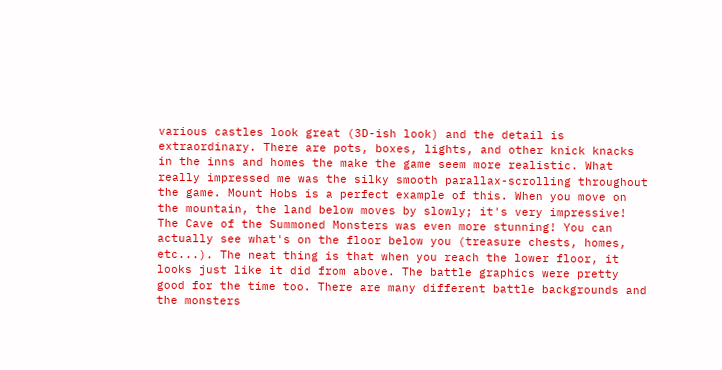various castles look great (3D-ish look) and the detail is extraordinary. There are pots, boxes, lights, and other knick knacks in the inns and homes the make the game seem more realistic. What really impressed me was the silky smooth parallax-scrolling throughout the game. Mount Hobs is a perfect example of this. When you move on the mountain, the land below moves by slowly; it's very impressive! The Cave of the Summoned Monsters was even more stunning! You can actually see what's on the floor below you (treasure chests, homes, etc...). The neat thing is that when you reach the lower floor, it looks just like it did from above. The battle graphics were pretty good for the time too. There are many different battle backgrounds and the monsters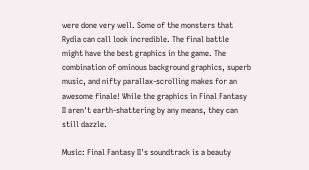were done very well. Some of the monsters that Rydia can call look incredible. The final battle might have the best graphics in the game. The combination of ominous background graphics, superb music, and nifty parallax-scrolling makes for an awesome finale! While the graphics in Final Fantasy II aren't earth-shattering by any means, they can still dazzle.

Music: Final Fantasy II's soundtrack is a beauty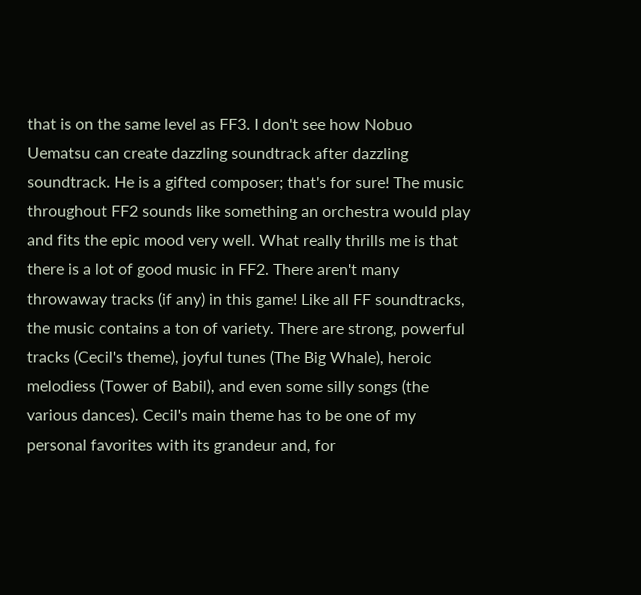that is on the same level as FF3. I don't see how Nobuo Uematsu can create dazzling soundtrack after dazzling soundtrack. He is a gifted composer; that's for sure! The music throughout FF2 sounds like something an orchestra would play and fits the epic mood very well. What really thrills me is that there is a lot of good music in FF2. There aren't many throwaway tracks (if any) in this game! Like all FF soundtracks, the music contains a ton of variety. There are strong, powerful tracks (Cecil's theme), joyful tunes (The Big Whale), heroic melodiess (Tower of Babil), and even some silly songs (the various dances). Cecil's main theme has to be one of my personal favorites with its grandeur and, for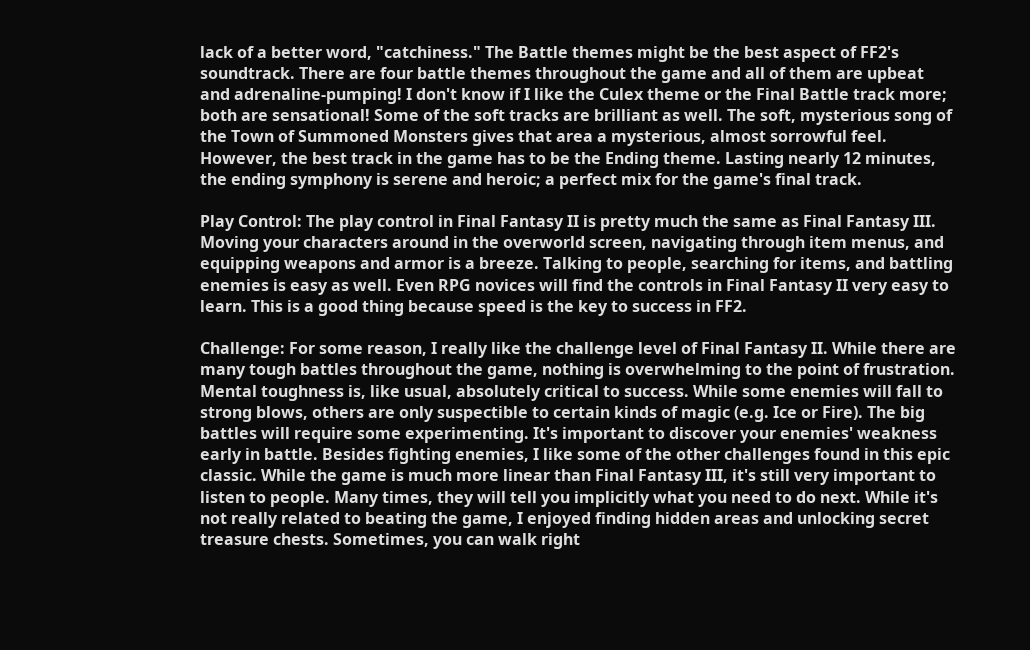lack of a better word, "catchiness." The Battle themes might be the best aspect of FF2's soundtrack. There are four battle themes throughout the game and all of them are upbeat and adrenaline-pumping! I don't know if I like the Culex theme or the Final Battle track more; both are sensational! Some of the soft tracks are brilliant as well. The soft, mysterious song of the Town of Summoned Monsters gives that area a mysterious, almost sorrowful feel. However, the best track in the game has to be the Ending theme. Lasting nearly 12 minutes, the ending symphony is serene and heroic; a perfect mix for the game's final track.

Play Control: The play control in Final Fantasy II is pretty much the same as Final Fantasy III. Moving your characters around in the overworld screen, navigating through item menus, and equipping weapons and armor is a breeze. Talking to people, searching for items, and battling enemies is easy as well. Even RPG novices will find the controls in Final Fantasy II very easy to learn. This is a good thing because speed is the key to success in FF2.

Challenge: For some reason, I really like the challenge level of Final Fantasy II. While there are many tough battles throughout the game, nothing is overwhelming to the point of frustration. Mental toughness is, like usual, absolutely critical to success. While some enemies will fall to strong blows, others are only suspectible to certain kinds of magic (e.g. Ice or Fire). The big battles will require some experimenting. It's important to discover your enemies' weakness early in battle. Besides fighting enemies, I like some of the other challenges found in this epic classic. While the game is much more linear than Final Fantasy III, it's still very important to listen to people. Many times, they will tell you implicitly what you need to do next. While it's not really related to beating the game, I enjoyed finding hidden areas and unlocking secret treasure chests. Sometimes, you can walk right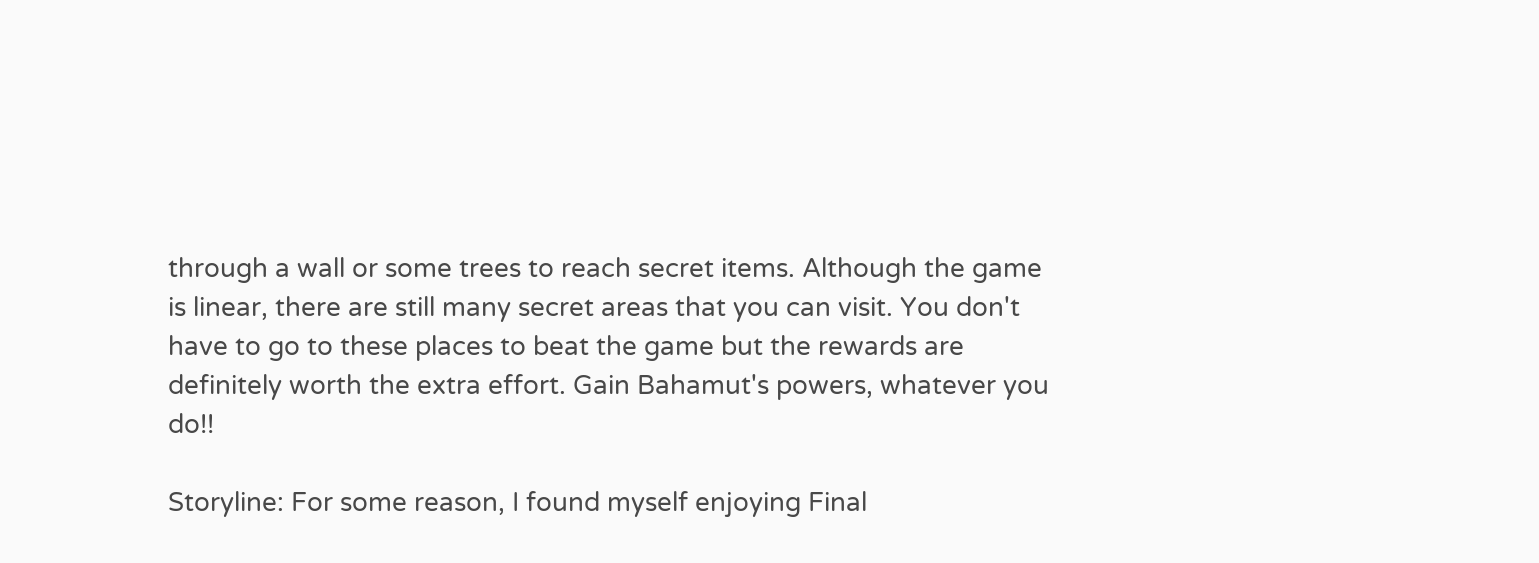through a wall or some trees to reach secret items. Although the game is linear, there are still many secret areas that you can visit. You don't have to go to these places to beat the game but the rewards are definitely worth the extra effort. Gain Bahamut's powers, whatever you do!!

Storyline: For some reason, I found myself enjoying Final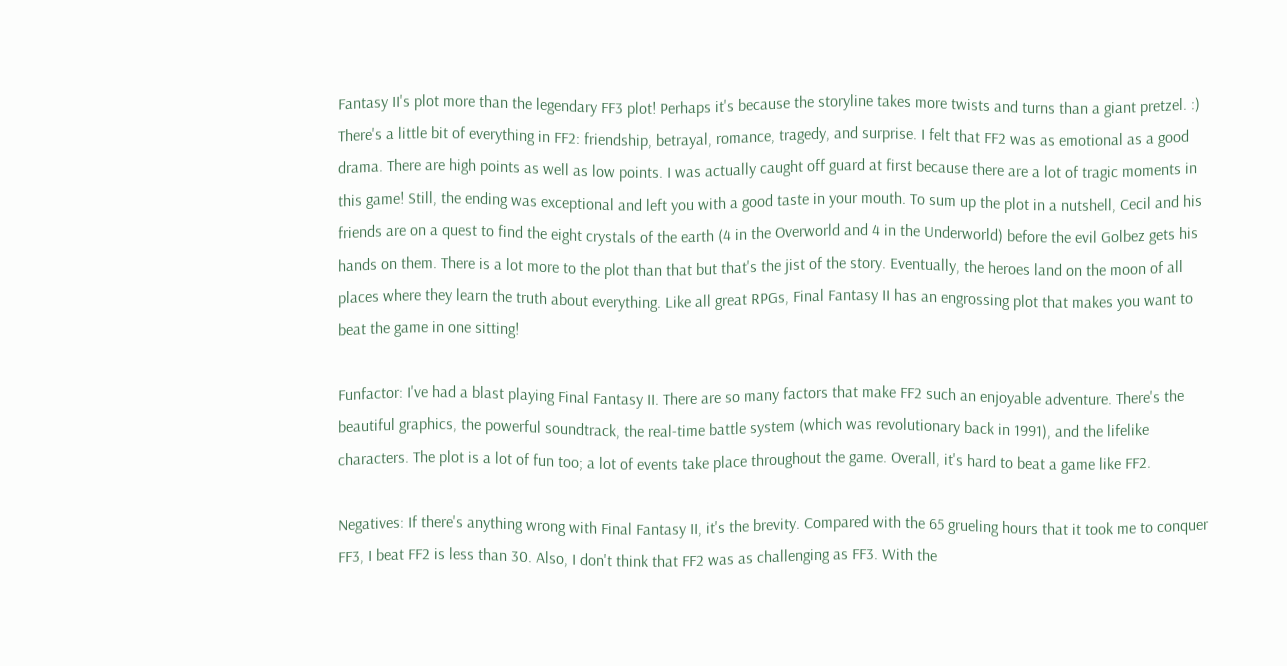Fantasy II's plot more than the legendary FF3 plot! Perhaps it's because the storyline takes more twists and turns than a giant pretzel. :) There's a little bit of everything in FF2: friendship, betrayal, romance, tragedy, and surprise. I felt that FF2 was as emotional as a good drama. There are high points as well as low points. I was actually caught off guard at first because there are a lot of tragic moments in this game! Still, the ending was exceptional and left you with a good taste in your mouth. To sum up the plot in a nutshell, Cecil and his friends are on a quest to find the eight crystals of the earth (4 in the Overworld and 4 in the Underworld) before the evil Golbez gets his hands on them. There is a lot more to the plot than that but that's the jist of the story. Eventually, the heroes land on the moon of all places where they learn the truth about everything. Like all great RPGs, Final Fantasy II has an engrossing plot that makes you want to beat the game in one sitting!

Funfactor: I've had a blast playing Final Fantasy II. There are so many factors that make FF2 such an enjoyable adventure. There's the beautiful graphics, the powerful soundtrack, the real-time battle system (which was revolutionary back in 1991), and the lifelike characters. The plot is a lot of fun too; a lot of events take place throughout the game. Overall, it's hard to beat a game like FF2.

Negatives: If there's anything wrong with Final Fantasy II, it's the brevity. Compared with the 65 grueling hours that it took me to conquer FF3, I beat FF2 is less than 30. Also, I don't think that FF2 was as challenging as FF3. With the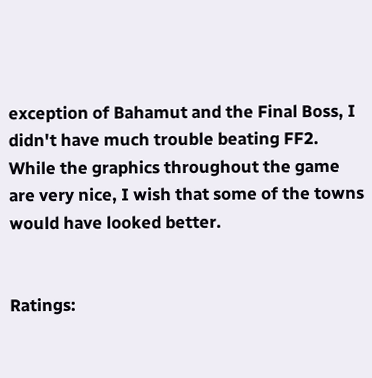exception of Bahamut and the Final Boss, I didn't have much trouble beating FF2. While the graphics throughout the game are very nice, I wish that some of the towns would have looked better.


Ratings: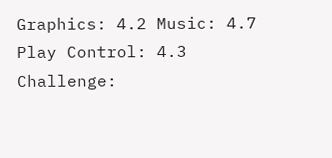Graphics: 4.2 Music: 4.7 Play Control: 4.3 Challenge: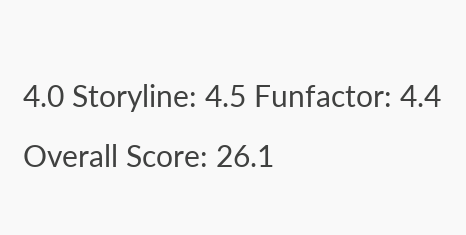4.0 Storyline: 4.5 Funfactor: 4.4 Overall Score: 26.1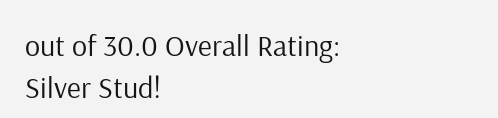out of 30.0 Overall Rating: Silver Stud!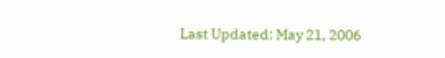Last Updated: May 21, 2006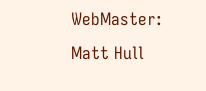WebMaster: Matt Hull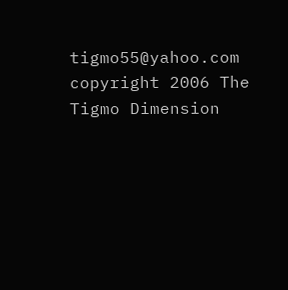tigmo55@yahoo.com
copyright 2006 The Tigmo Dimension